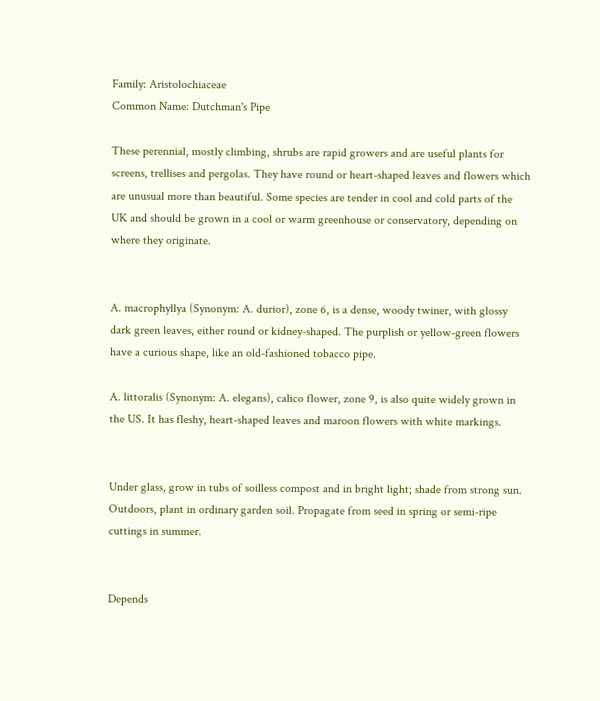Family: Aristolochiaceae
Common Name: Dutchman's Pipe

These perennial, mostly climbing, shrubs are rapid growers and are useful plants for screens, trellises and pergolas. They have round or heart-shaped leaves and flowers which are unusual more than beautiful. Some species are tender in cool and cold parts of the UK and should be grown in a cool or warm greenhouse or conservatory, depending on where they originate.


A. macrophyllya (Synonym: A. durior), zone 6, is a dense, woody twiner, with glossy dark green leaves, either round or kidney-shaped. The purplish or yellow-green flowers have a curious shape, like an old-fashioned tobacco pipe.

A. littoralis (Synonym: A. elegans), calico flower, zone 9, is also quite widely grown in the US. It has fleshy, heart-shaped leaves and maroon flowers with white markings.


Under glass, grow in tubs of soilless compost and in bright light; shade from strong sun. Outdoors, plant in ordinary garden soil. Propagate from seed in spring or semi-ripe cuttings in summer.


Depends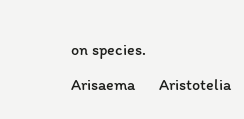on species.

Arisaema      Aristotelia